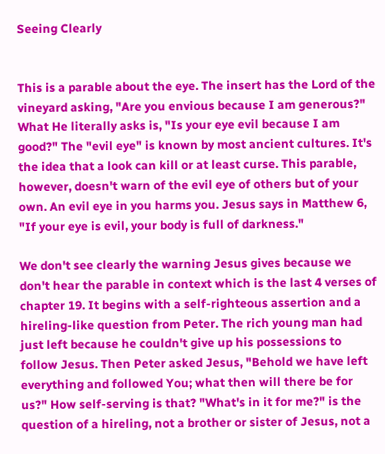Seeing Clearly


This is a parable about the eye. The insert has the Lord of the vineyard asking, "Are you envious because I am generous?" What He literally asks is, "Is your eye evil because I am good?" The "evil eye" is known by most ancient cultures. It's the idea that a look can kill or at least curse. This parable, however, doesn't warn of the evil eye of others but of your own. An evil eye in you harms you. Jesus says in Matthew 6, "If your eye is evil, your body is full of darkness."

We don't see clearly the warning Jesus gives because we don't hear the parable in context which is the last 4 verses of chapter 19. It begins with a self-righteous assertion and a hireling-like question from Peter. The rich young man had just left because he couldn't give up his possessions to follow Jesus. Then Peter asked Jesus, "Behold we have left everything and followed You; what then will there be for us?" How self-serving is that? "What's in it for me?" is the question of a hireling, not a brother or sister of Jesus, not a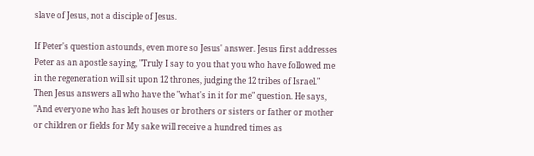slave of Jesus, not a disciple of Jesus.

If Peter's question astounds, even more so Jesus' answer. Jesus first addresses Peter as an apostle saying, "Truly I say to you that you who have followed me in the regeneration will sit upon 12 thrones, judging the 12 tribes of Israel." Then Jesus answers all who have the "what's in it for me" question. He says, "And everyone who has left houses or brothers or sisters or father or mother or children or fields for My sake will receive a hundred times as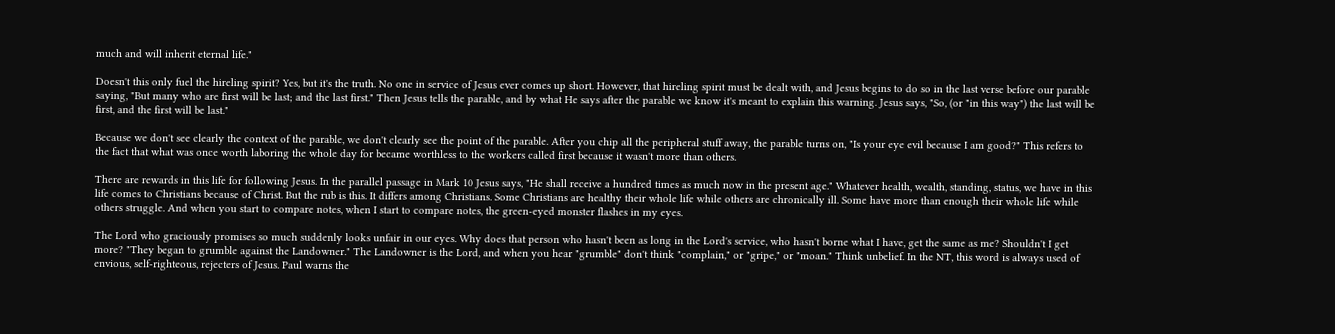much and will inherit eternal life."

Doesn't this only fuel the hireling spirit? Yes, but it's the truth. No one in service of Jesus ever comes up short. However, that hireling spirit must be dealt with, and Jesus begins to do so in the last verse before our parable saying, "But many who are first will be last; and the last first." Then Jesus tells the parable, and by what He says after the parable we know it's meant to explain this warning. Jesus says, "So, (or "in this way") the last will be first, and the first will be last."

Because we don't see clearly the context of the parable, we don't clearly see the point of the parable. After you chip all the peripheral stuff away, the parable turns on, "Is your eye evil because I am good?" This refers to the fact that what was once worth laboring the whole day for became worthless to the workers called first because it wasn't more than others.

There are rewards in this life for following Jesus. In the parallel passage in Mark 10 Jesus says, "He shall receive a hundred times as much now in the present age." Whatever health, wealth, standing, status, we have in this life comes to Christians because of Christ. But the rub is this. It differs among Christians. Some Christians are healthy their whole life while others are chronically ill. Some have more than enough their whole life while others struggle. And when you start to compare notes, when I start to compare notes, the green-eyed monster flashes in my eyes.

The Lord who graciously promises so much suddenly looks unfair in our eyes. Why does that person who hasn't been as long in the Lord's service, who hasn't borne what I have, get the same as me? Shouldn't I get more? "They began to grumble against the Landowner." The Landowner is the Lord, and when you hear "grumble" don't think "complain," or "gripe," or "moan." Think unbelief. In the NT, this word is always used of envious, self-righteous, rejecters of Jesus. Paul warns the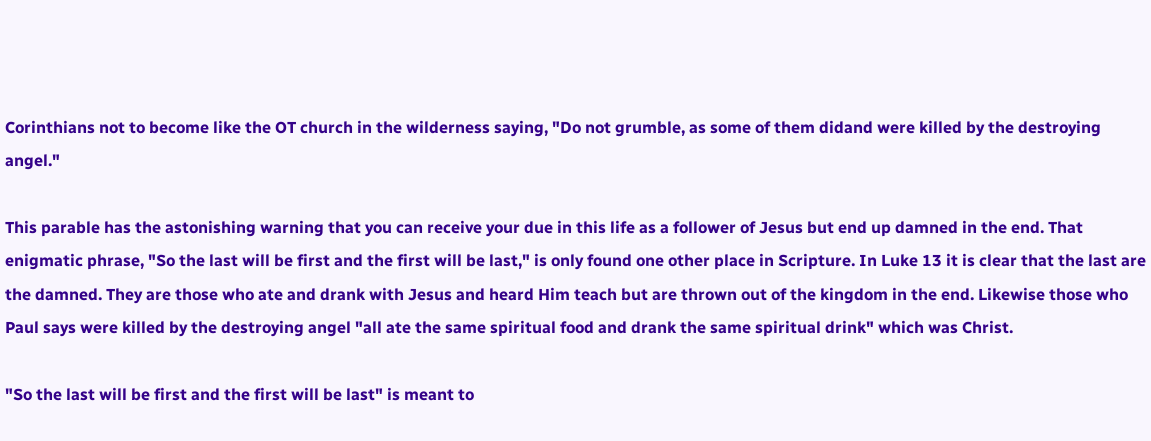Corinthians not to become like the OT church in the wilderness saying, "Do not grumble, as some of them didand were killed by the destroying angel."

This parable has the astonishing warning that you can receive your due in this life as a follower of Jesus but end up damned in the end. That enigmatic phrase, "So the last will be first and the first will be last," is only found one other place in Scripture. In Luke 13 it is clear that the last are the damned. They are those who ate and drank with Jesus and heard Him teach but are thrown out of the kingdom in the end. Likewise those who Paul says were killed by the destroying angel "all ate the same spiritual food and drank the same spiritual drink" which was Christ.

"So the last will be first and the first will be last" is meant to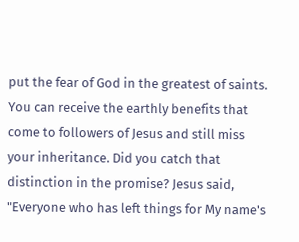put the fear of God in the greatest of saints. You can receive the earthly benefits that come to followers of Jesus and still miss your inheritance. Did you catch that distinction in the promise? Jesus said, "Everyone who has left things for My name's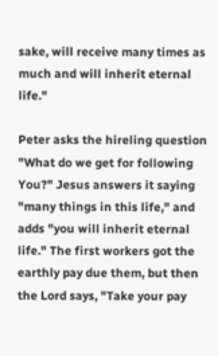sake, will receive many times as much and will inherit eternal life."

Peter asks the hireling question "What do we get for following You?" Jesus answers it saying "many things in this life," and adds "you will inherit eternal life." The first workers got the earthly pay due them, but then the Lord says, "Take your pay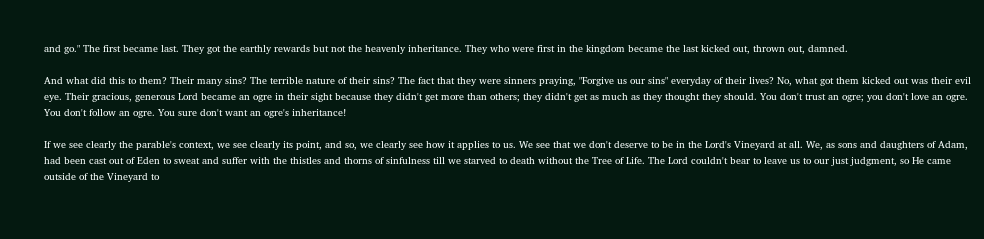and go." The first became last. They got the earthly rewards but not the heavenly inheritance. They who were first in the kingdom became the last kicked out, thrown out, damned.

And what did this to them? Their many sins? The terrible nature of their sins? The fact that they were sinners praying, "Forgive us our sins" everyday of their lives? No, what got them kicked out was their evil eye. Their gracious, generous Lord became an ogre in their sight because they didn't get more than others; they didn't get as much as they thought they should. You don't trust an ogre; you don't love an ogre. You don't follow an ogre. You sure don't want an ogre's inheritance!

If we see clearly the parable's context, we see clearly its point, and so, we clearly see how it applies to us. We see that we don't deserve to be in the Lord's Vineyard at all. We, as sons and daughters of Adam, had been cast out of Eden to sweat and suffer with the thistles and thorns of sinfulness till we starved to death without the Tree of Life. The Lord couldn't bear to leave us to our just judgment, so He came outside of the Vineyard to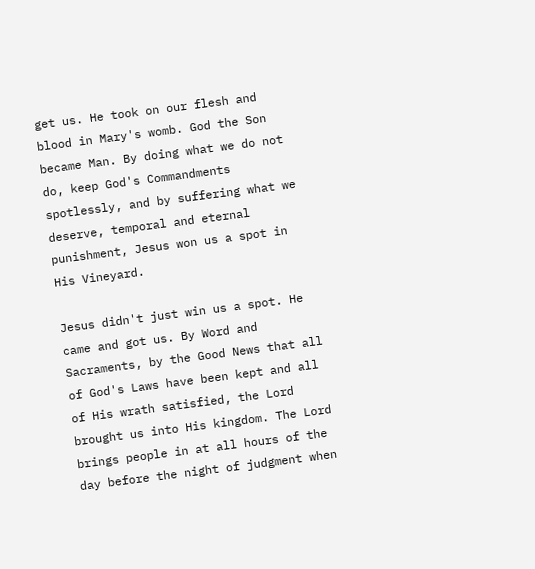get us. He took on our flesh and blood in Mary's womb. God the Son became Man. By doing what we do not do, keep God's Commandments spotlessly, and by suffering what we deserve, temporal and eternal punishment, Jesus won us a spot in His Vineyard.

Jesus didn't just win us a spot. He came and got us. By Word and Sacraments, by the Good News that all of God's Laws have been kept and all of His wrath satisfied, the Lord brought us into His kingdom. The Lord brings people in at all hours of the day before the night of judgment when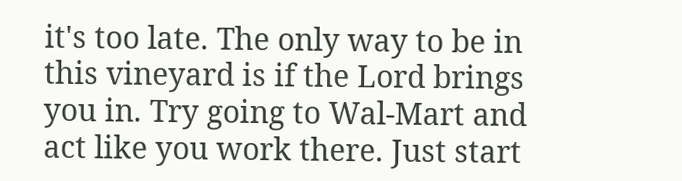it's too late. The only way to be in this vineyard is if the Lord brings you in. Try going to Wal-Mart and act like you work there. Just start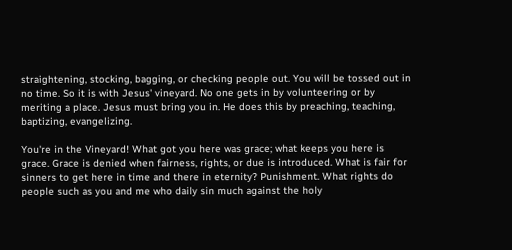straightening, stocking, bagging, or checking people out. You will be tossed out in no time. So it is with Jesus' vineyard. No one gets in by volunteering or by meriting a place. Jesus must bring you in. He does this by preaching, teaching, baptizing, evangelizing.

You're in the Vineyard! What got you here was grace; what keeps you here is grace. Grace is denied when fairness, rights, or due is introduced. What is fair for sinners to get here in time and there in eternity? Punishment. What rights do people such as you and me who daily sin much against the holy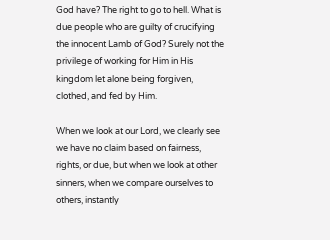God have? The right to go to hell. What is due people who are guilty of crucifying the innocent Lamb of God? Surely not the privilege of working for Him in His kingdom let alone being forgiven, clothed, and fed by Him.

When we look at our Lord, we clearly see we have no claim based on fairness, rights, or due, but when we look at other sinners, when we compare ourselves to others, instantly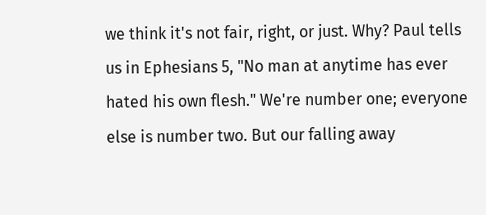we think it's not fair, right, or just. Why? Paul tells us in Ephesians 5, "No man at anytime has ever hated his own flesh." We're number one; everyone else is number two. But our falling away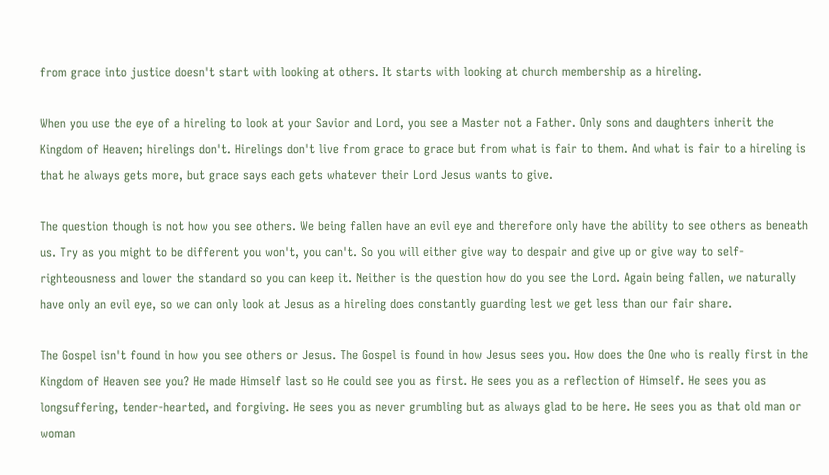from grace into justice doesn't start with looking at others. It starts with looking at church membership as a hireling.

When you use the eye of a hireling to look at your Savior and Lord, you see a Master not a Father. Only sons and daughters inherit the Kingdom of Heaven; hirelings don't. Hirelings don't live from grace to grace but from what is fair to them. And what is fair to a hireling is that he always gets more, but grace says each gets whatever their Lord Jesus wants to give.

The question though is not how you see others. We being fallen have an evil eye and therefore only have the ability to see others as beneath us. Try as you might to be different you won't, you can't. So you will either give way to despair and give up or give way to self-righteousness and lower the standard so you can keep it. Neither is the question how do you see the Lord. Again being fallen, we naturally have only an evil eye, so we can only look at Jesus as a hireling does constantly guarding lest we get less than our fair share.

The Gospel isn't found in how you see others or Jesus. The Gospel is found in how Jesus sees you. How does the One who is really first in the Kingdom of Heaven see you? He made Himself last so He could see you as first. He sees you as a reflection of Himself. He sees you as longsuffering, tender-hearted, and forgiving. He sees you as never grumbling but as always glad to be here. He sees you as that old man or woman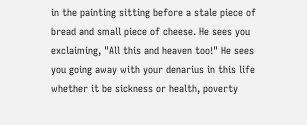in the painting sitting before a stale piece of bread and small piece of cheese. He sees you exclaiming, "All this and heaven too!" He sees you going away with your denarius in this life whether it be sickness or health, poverty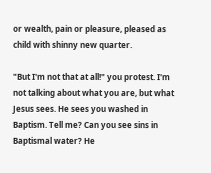or wealth, pain or pleasure, pleased as child with shinny new quarter.

"But I'm not that at all!" you protest. I'm not talking about what you are, but what Jesus sees. He sees you washed in Baptism. Tell me? Can you see sins in Baptismal water? He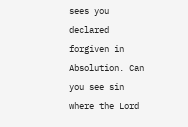sees you declared forgiven in Absolution. Can you see sin where the Lord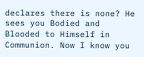declares there is none? He sees you Bodied and Blooded to Himself in Communion. Now I know you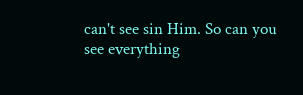can't see sin Him. So can you see everything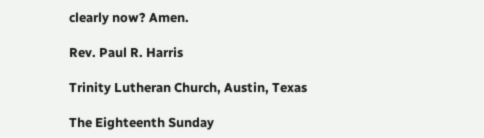clearly now? Amen.

Rev. Paul R. Harris

Trinity Lutheran Church, Austin, Texas

The Eighteenth Sunday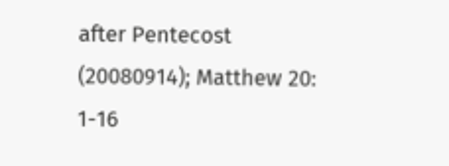after Pentecost (20080914); Matthew 20: 1-16